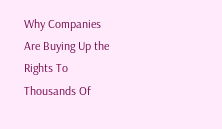Why Companies Are Buying Up the Rights To Thousands Of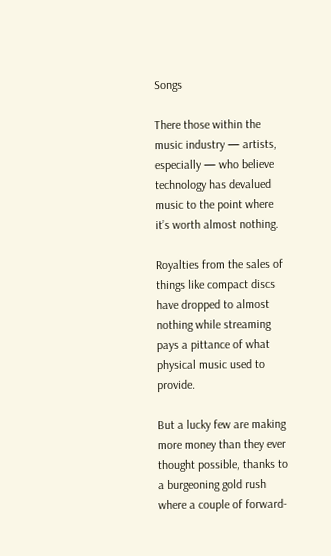Songs

There those within the music industry — artists, especially — who believe technology has devalued music to the point where it’s worth almost nothing.

Royalties from the sales of things like compact discs have dropped to almost nothing while streaming pays a pittance of what physical music used to provide.

But a lucky few are making more money than they ever thought possible, thanks to a burgeoning gold rush where a couple of forward-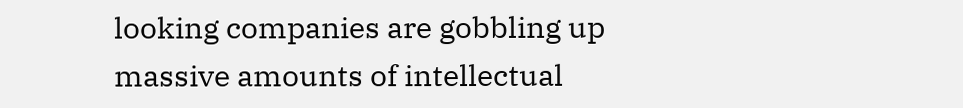looking companies are gobbling up massive amounts of intellectual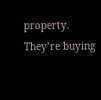property. They’re buying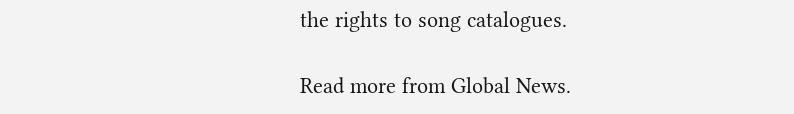the rights to song catalogues.

Read more from Global News.